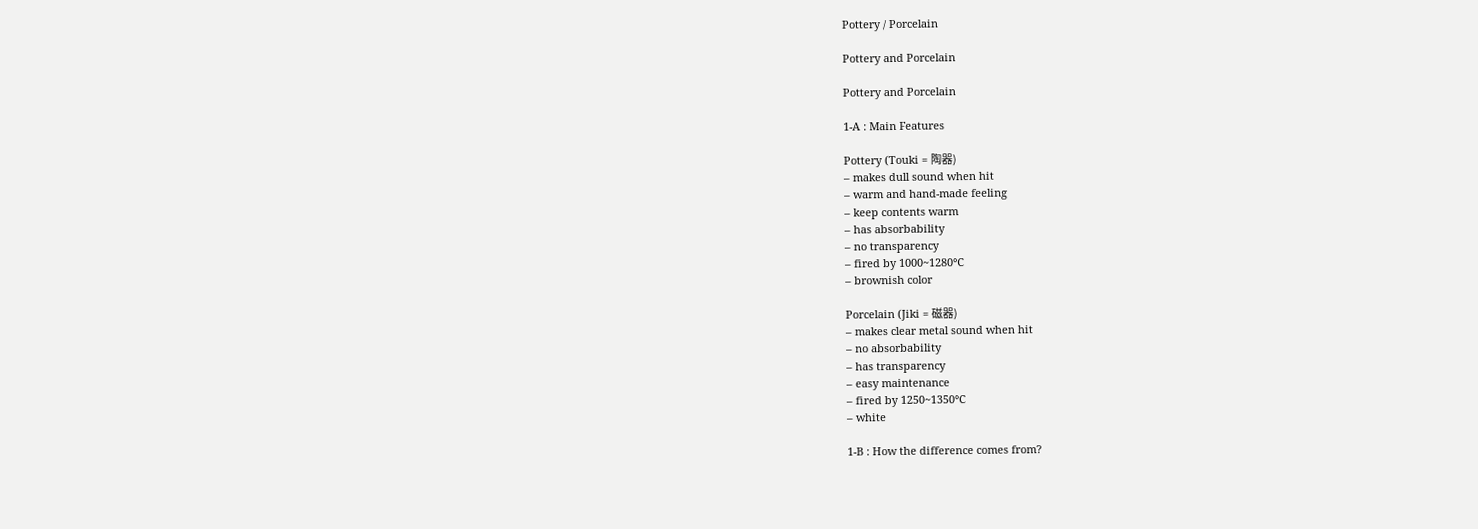Pottery / Porcelain

Pottery and Porcelain

Pottery and Porcelain

1-A : Main Features

Pottery (Touki = 陶器)
– makes dull sound when hit
– warm and hand-made feeling
– keep contents warm
– has absorbability
– no transparency
– fired by 1000~1280℃
– brownish color

Porcelain (Jiki = 磁器)
– makes clear metal sound when hit
– no absorbability
– has transparency
– easy maintenance
– fired by 1250~1350℃
– white

1-B : How the difference comes from?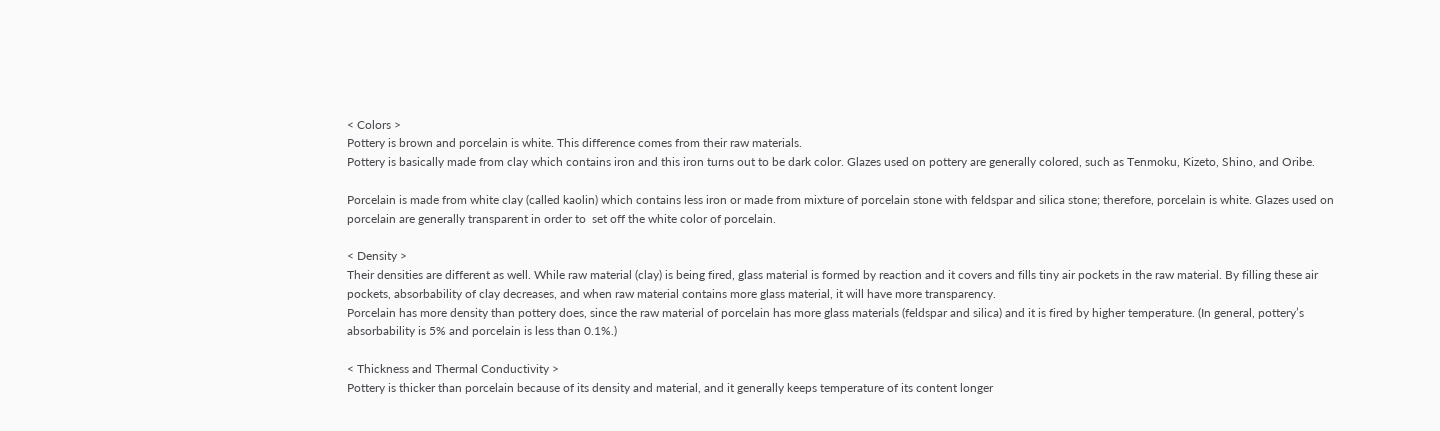< Colors >
Pottery is brown and porcelain is white. This difference comes from their raw materials.
Pottery is basically made from clay which contains iron and this iron turns out to be dark color. Glazes used on pottery are generally colored, such as Tenmoku, Kizeto, Shino, and Oribe.

Porcelain is made from white clay (called kaolin) which contains less iron or made from mixture of porcelain stone with feldspar and silica stone; therefore, porcelain is white. Glazes used on porcelain are generally transparent in order to  set off the white color of porcelain.

< Density >
Their densities are different as well. While raw material (clay) is being fired, glass material is formed by reaction and it covers and fills tiny air pockets in the raw material. By filling these air pockets, absorbability of clay decreases, and when raw material contains more glass material, it will have more transparency.
Porcelain has more density than pottery does, since the raw material of porcelain has more glass materials (feldspar and silica) and it is fired by higher temperature. (In general, pottery’s absorbability is 5% and porcelain is less than 0.1%.)

< Thickness and Thermal Conductivity >
Pottery is thicker than porcelain because of its density and material, and it generally keeps temperature of its content longer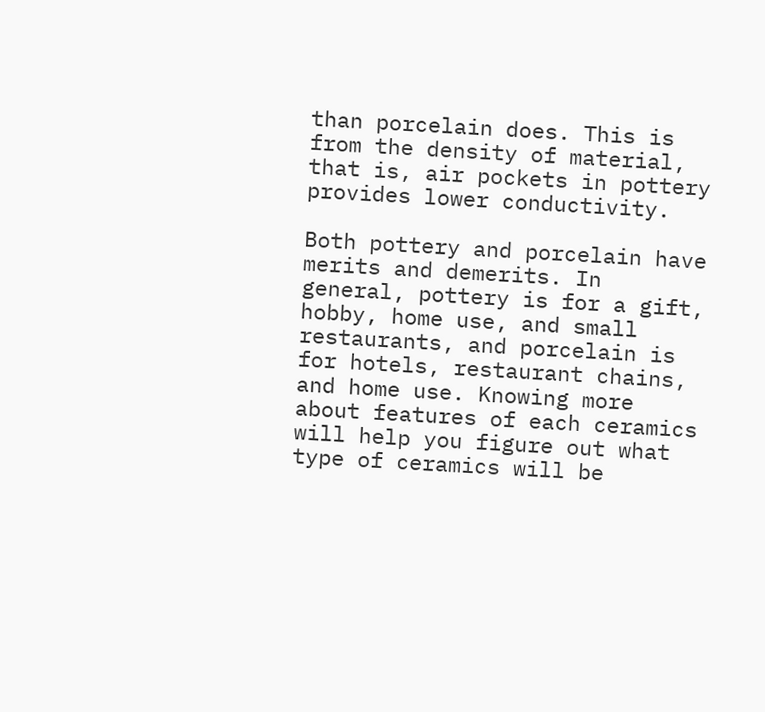than porcelain does. This is from the density of material, that is, air pockets in pottery provides lower conductivity.

Both pottery and porcelain have merits and demerits. In general, pottery is for a gift, hobby, home use, and small restaurants, and porcelain is for hotels, restaurant chains, and home use. Knowing more about features of each ceramics will help you figure out what type of ceramics will be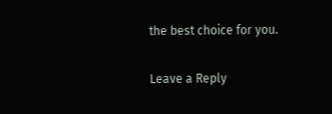the best choice for you.

Leave a Reply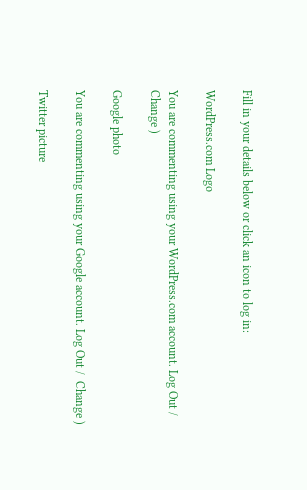Fill in your details below or click an icon to log in:

WordPress.com Logo

You are commenting using your WordPress.com account. Log Out /  Change )

Google photo

You are commenting using your Google account. Log Out /  Change )

Twitter picture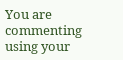You are commenting using your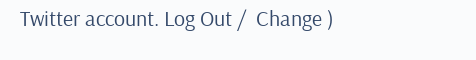Twitter account. Log Out /  Change )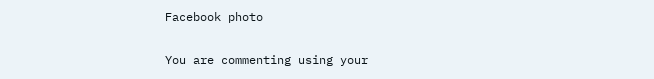Facebook photo

You are commenting using your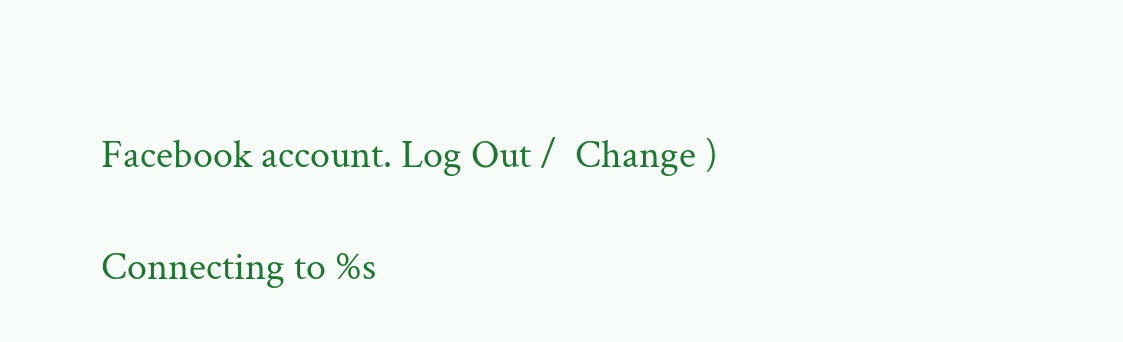Facebook account. Log Out /  Change )

Connecting to %s